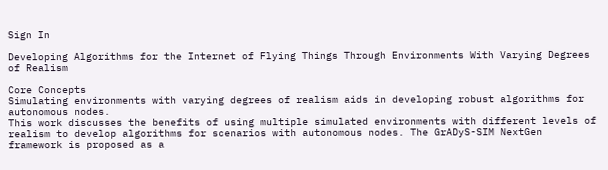Sign In

Developing Algorithms for the Internet of Flying Things Through Environments With Varying Degrees of Realism

Core Concepts
Simulating environments with varying degrees of realism aids in developing robust algorithms for autonomous nodes.
This work discusses the benefits of using multiple simulated environments with different levels of realism to develop algorithms for scenarios with autonomous nodes. The GrADyS-SIM NextGen framework is proposed as a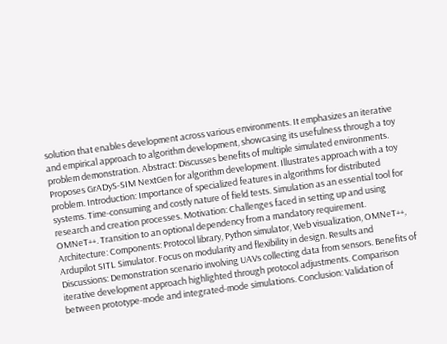solution that enables development across various environments. It emphasizes an iterative and empirical approach to algorithm development, showcasing its usefulness through a toy problem demonstration. Abstract: Discusses benefits of multiple simulated environments. Proposes GrADyS-SIM NextGen for algorithm development. Illustrates approach with a toy problem. Introduction: Importance of specialized features in algorithms for distributed systems. Time-consuming and costly nature of field tests. Simulation as an essential tool for research and creation processes. Motivation: Challenges faced in setting up and using OMNeT++. Transition to an optional dependency from a mandatory requirement. Architecture: Components: Protocol library, Python simulator, Web visualization, OMNeT++, Ardupilot SITL Simulator. Focus on modularity and flexibility in design. Results and Discussions: Demonstration scenario involving UAVs collecting data from sensors. Benefits of iterative development approach highlighted through protocol adjustments. Comparison between prototype-mode and integrated-mode simulations. Conclusion: Validation of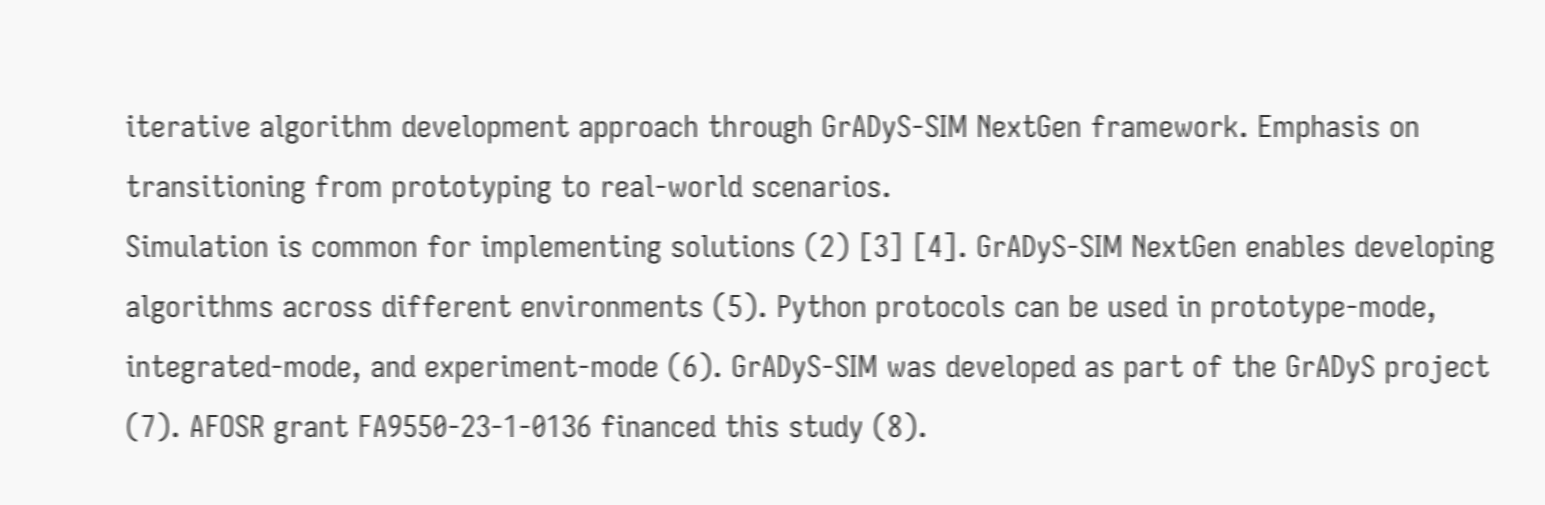iterative algorithm development approach through GrADyS-SIM NextGen framework. Emphasis on transitioning from prototyping to real-world scenarios.
Simulation is common for implementing solutions (2) [3] [4]. GrADyS-SIM NextGen enables developing algorithms across different environments (5). Python protocols can be used in prototype-mode, integrated-mode, and experiment-mode (6). GrADyS-SIM was developed as part of the GrADyS project (7). AFOSR grant FA9550-23-1-0136 financed this study (8).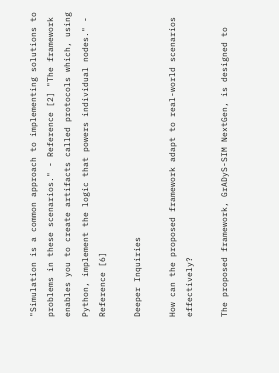"Simulation is a common approach to implementing solutions to problems in these scenarios." - Reference [2] "The framework enables you to create artifacts called protocols which, using Python, implement the logic that powers individual nodes." - Reference [6]

Deeper Inquiries

How can the proposed framework adapt to real-world scenarios effectively?

The proposed framework, GrADyS-SIM NextGen, is designed to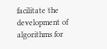facilitate the development of algorithms for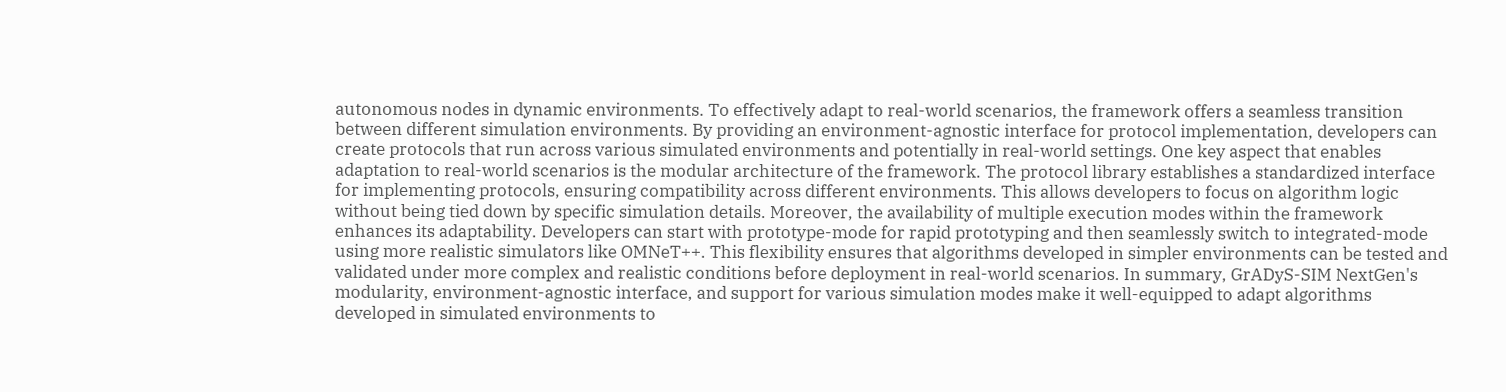autonomous nodes in dynamic environments. To effectively adapt to real-world scenarios, the framework offers a seamless transition between different simulation environments. By providing an environment-agnostic interface for protocol implementation, developers can create protocols that run across various simulated environments and potentially in real-world settings. One key aspect that enables adaptation to real-world scenarios is the modular architecture of the framework. The protocol library establishes a standardized interface for implementing protocols, ensuring compatibility across different environments. This allows developers to focus on algorithm logic without being tied down by specific simulation details. Moreover, the availability of multiple execution modes within the framework enhances its adaptability. Developers can start with prototype-mode for rapid prototyping and then seamlessly switch to integrated-mode using more realistic simulators like OMNeT++. This flexibility ensures that algorithms developed in simpler environments can be tested and validated under more complex and realistic conditions before deployment in real-world scenarios. In summary, GrADyS-SIM NextGen's modularity, environment-agnostic interface, and support for various simulation modes make it well-equipped to adapt algorithms developed in simulated environments to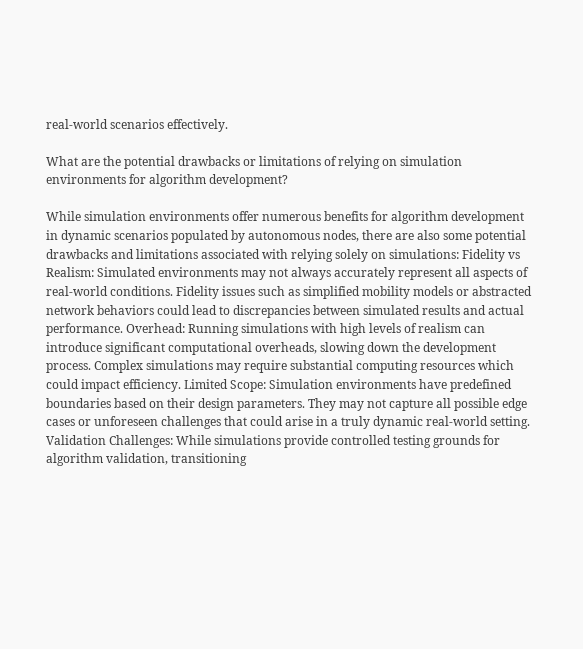real-world scenarios effectively.

What are the potential drawbacks or limitations of relying on simulation environments for algorithm development?

While simulation environments offer numerous benefits for algorithm development in dynamic scenarios populated by autonomous nodes, there are also some potential drawbacks and limitations associated with relying solely on simulations: Fidelity vs Realism: Simulated environments may not always accurately represent all aspects of real-world conditions. Fidelity issues such as simplified mobility models or abstracted network behaviors could lead to discrepancies between simulated results and actual performance. Overhead: Running simulations with high levels of realism can introduce significant computational overheads, slowing down the development process. Complex simulations may require substantial computing resources which could impact efficiency. Limited Scope: Simulation environments have predefined boundaries based on their design parameters. They may not capture all possible edge cases or unforeseen challenges that could arise in a truly dynamic real-world setting. Validation Challenges: While simulations provide controlled testing grounds for algorithm validation, transitioning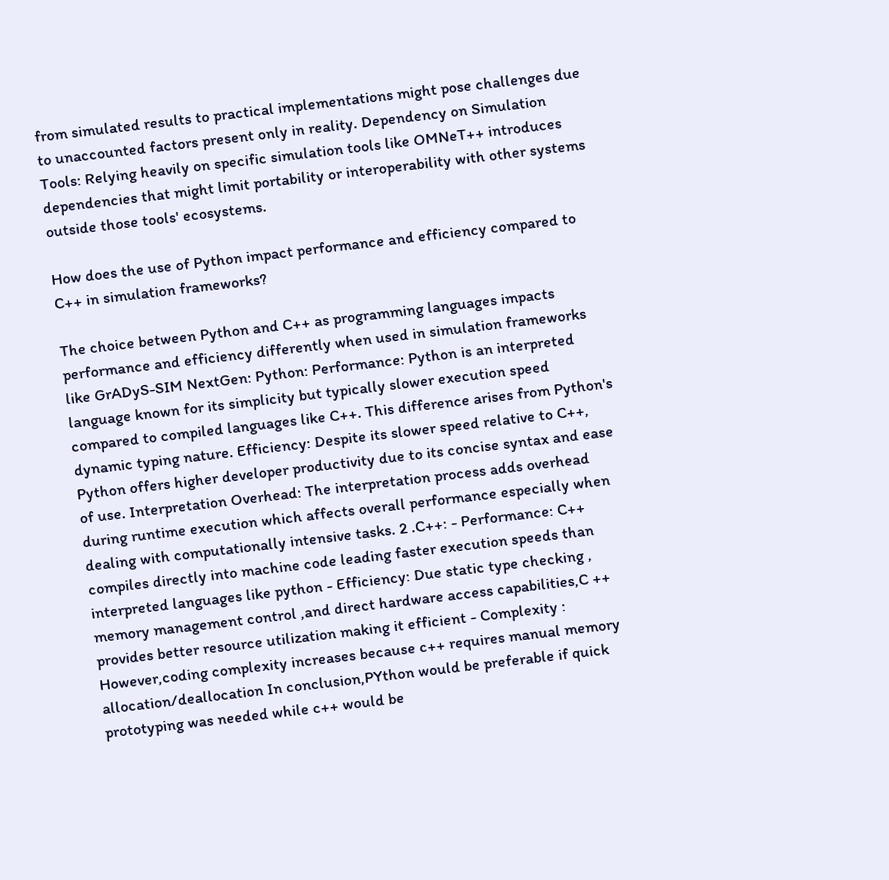from simulated results to practical implementations might pose challenges due to unaccounted factors present only in reality. Dependency on Simulation Tools: Relying heavily on specific simulation tools like OMNeT++ introduces dependencies that might limit portability or interoperability with other systems outside those tools' ecosystems.

How does the use of Python impact performance and efficiency compared to C++ in simulation frameworks?

The choice between Python and C++ as programming languages impacts performance and efficiency differently when used in simulation frameworks like GrADyS-SIM NextGen: Python: Performance: Python is an interpreted language known for its simplicity but typically slower execution speed compared to compiled languages like C++. This difference arises from Python's dynamic typing nature. Efficiency: Despite its slower speed relative to C++, Python offers higher developer productivity due to its concise syntax and ease of use. Interpretation Overhead: The interpretation process adds overhead during runtime execution which affects overall performance especially when dealing with computationally intensive tasks. 2 .C++: - Performance: C++ compiles directly into machine code leading faster execution speeds than interpreted languages like python - Efficiency: Due static type checking , memory management control ,and direct hardware access capabilities,C ++ provides better resource utilization making it efficient - Complexity : However,coding complexity increases because c++ requires manual memory allocation/deallocation In conclusion,PYthon would be preferable if quick prototyping was needed while c++ would be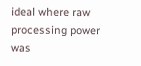ideal where raw processing power was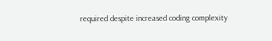required despite increased coding complexity